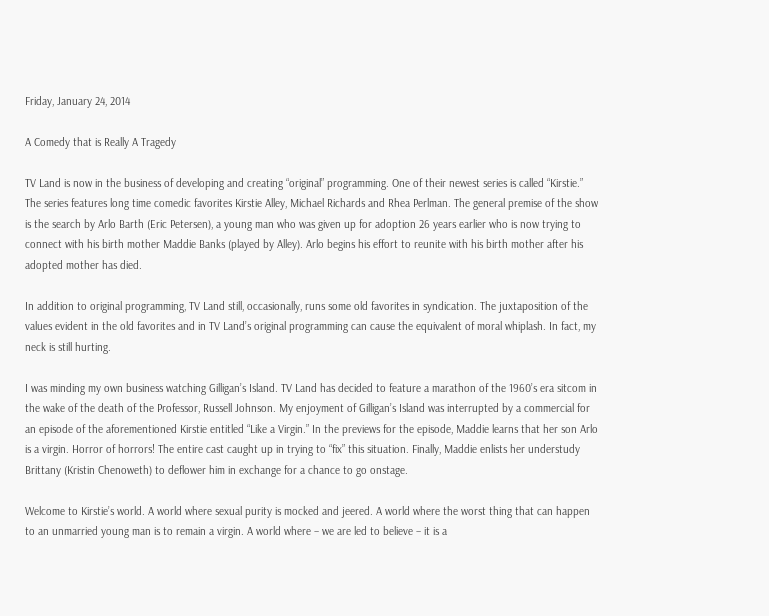Friday, January 24, 2014

A Comedy that is Really A Tragedy

TV Land is now in the business of developing and creating “original” programming. One of their newest series is called “Kirstie.” The series features long time comedic favorites Kirstie Alley, Michael Richards and Rhea Perlman. The general premise of the show is the search by Arlo Barth (Eric Petersen), a young man who was given up for adoption 26 years earlier who is now trying to connect with his birth mother Maddie Banks (played by Alley). Arlo begins his effort to reunite with his birth mother after his adopted mother has died.

In addition to original programming, TV Land still, occasionally, runs some old favorites in syndication. The juxtaposition of the values evident in the old favorites and in TV Land’s original programming can cause the equivalent of moral whiplash. In fact, my neck is still hurting.

I was minding my own business watching Gilligan’s Island. TV Land has decided to feature a marathon of the 1960’s era sitcom in the wake of the death of the Professor, Russell Johnson. My enjoyment of Gilligan’s Island was interrupted by a commercial for an episode of the aforementioned Kirstie entitled “Like a Virgin.” In the previews for the episode, Maddie learns that her son Arlo is a virgin. Horror of horrors! The entire cast caught up in trying to “fix” this situation. Finally, Maddie enlists her understudy Brittany (Kristin Chenoweth) to deflower him in exchange for a chance to go onstage.

Welcome to Kirstie’s world. A world where sexual purity is mocked and jeered. A world where the worst thing that can happen to an unmarried young man is to remain a virgin. A world where – we are led to believe – it is a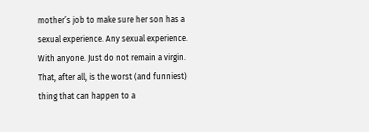mother’s job to make sure her son has a sexual experience. Any sexual experience. With anyone. Just do not remain a virgin. That, after all, is the worst (and funniest) thing that can happen to a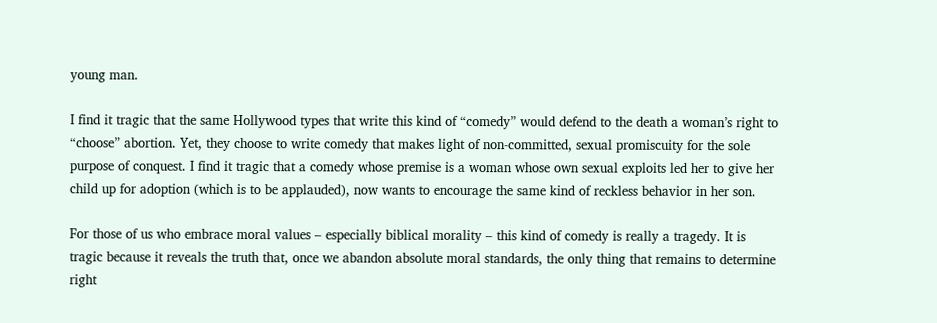young man.

I find it tragic that the same Hollywood types that write this kind of “comedy” would defend to the death a woman’s right to “choose” abortion. Yet, they choose to write comedy that makes light of non-committed, sexual promiscuity for the sole purpose of conquest. I find it tragic that a comedy whose premise is a woman whose own sexual exploits led her to give her child up for adoption (which is to be applauded), now wants to encourage the same kind of reckless behavior in her son.

For those of us who embrace moral values – especially biblical morality – this kind of comedy is really a tragedy. It is tragic because it reveals the truth that, once we abandon absolute moral standards, the only thing that remains to determine right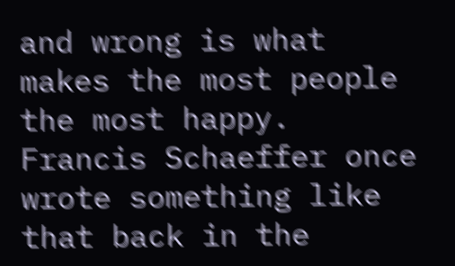and wrong is what makes the most people the most happy. Francis Schaeffer once wrote something like that back in the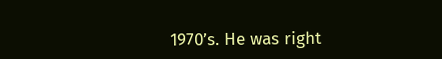1970’s. He was right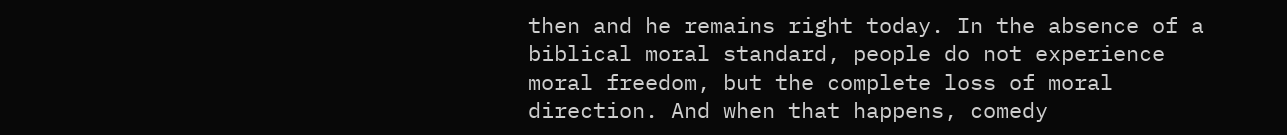then and he remains right today. In the absence of a biblical moral standard, people do not experience moral freedom, but the complete loss of moral direction. And when that happens, comedy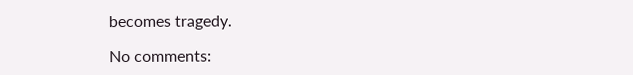becomes tragedy.

No comments: